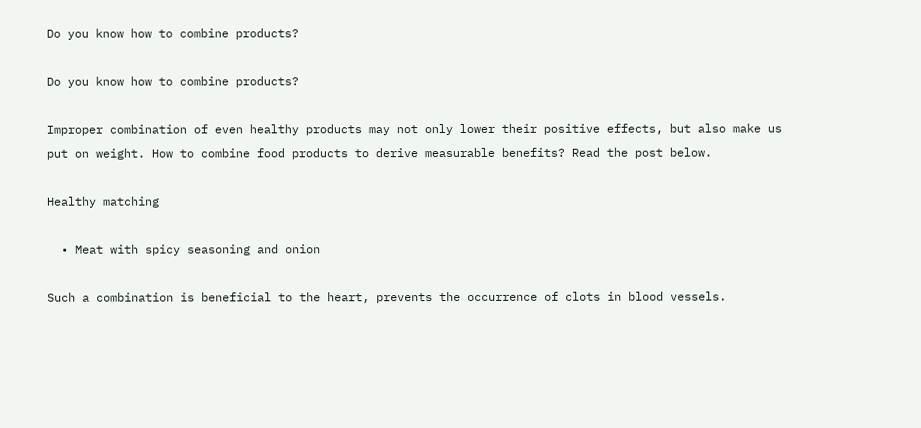Do you know how to combine products?

Do you know how to combine products?

Improper combination of even healthy products may not only lower their positive effects, but also make us put on weight. How to combine food products to derive measurable benefits? Read the post below.

Healthy matching

  • Meat with spicy seasoning and onion

Such a combination is beneficial to the heart, prevents the occurrence of clots in blood vessels.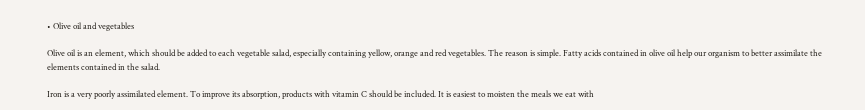• Olive oil and vegetables

Olive oil is an element, which should be added to each vegetable salad, especially containing yellow, orange and red vegetables. The reason is simple. Fatty acids contained in olive oil help our organism to better assimilate the elements contained in the salad.

Iron is a very poorly assimilated element. To improve its absorption, products with vitamin C should be included. It is easiest to moisten the meals we eat with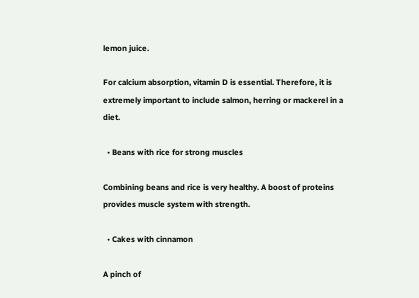lemon juice.

For calcium absorption, vitamin D is essential. Therefore, it is extremely important to include salmon, herring or mackerel in a diet.

  • Beans with rice for strong muscles

Combining beans and rice is very healthy. A boost of proteins provides muscle system with strength.

  • Cakes with cinnamon

A pinch of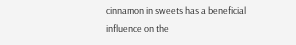cinnamon in sweets has a beneficial influence on the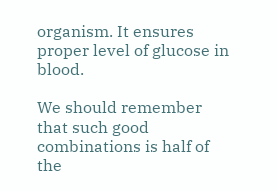organism. It ensures proper level of glucose in blood.

We should remember that such good combinations is half of the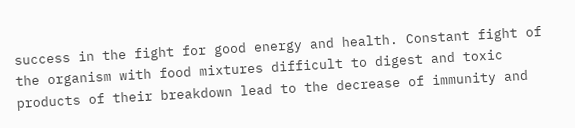success in the fight for good energy and health. Constant fight of the organism with food mixtures difficult to digest and toxic products of their breakdown lead to the decrease of immunity and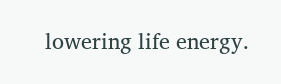lowering life energy.